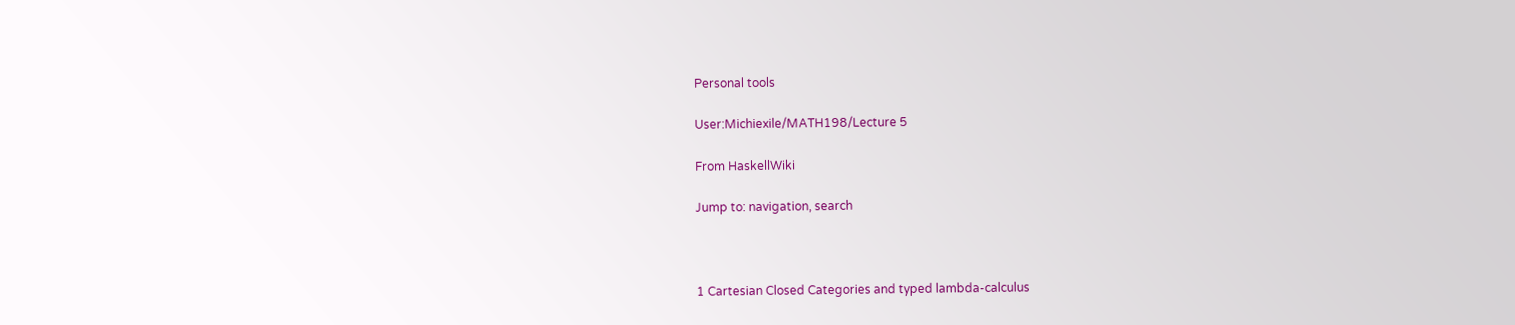Personal tools

User:Michiexile/MATH198/Lecture 5

From HaskellWiki

Jump to: navigation, search



1 Cartesian Closed Categories and typed lambda-calculus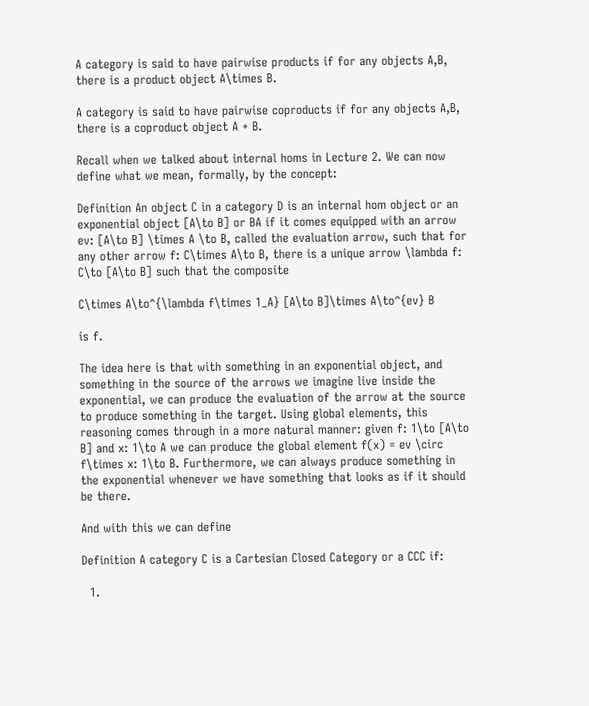A category is said to have pairwise products if for any objects A,B, there is a product object A\times B.

A category is said to have pairwise coproducts if for any objects A,B, there is a coproduct object A + B.

Recall when we talked about internal homs in Lecture 2. We can now define what we mean, formally, by the concept:

Definition An object C in a category D is an internal hom object or an exponential object [A\to B] or BA if it comes equipped with an arrow ev: [A\to B] \times A \to B, called the evaluation arrow, such that for any other arrow f: C\times A\to B, there is a unique arrow \lambda f: C\to [A\to B] such that the composite

C\times A\to^{\lambda f\times 1_A} [A\to B]\times A\to^{ev} B

is f.

The idea here is that with something in an exponential object, and something in the source of the arrows we imagine live inside the exponential, we can produce the evaluation of the arrow at the source to produce something in the target. Using global elements, this reasoning comes through in a more natural manner: given f: 1\to [A\to B] and x: 1\to A we can produce the global element f(x) = ev \circ f\times x: 1\to B. Furthermore, we can always produce something in the exponential whenever we have something that looks as if it should be there.

And with this we can define

Definition A category C is a Cartesian Closed Category or a CCC if:

  1.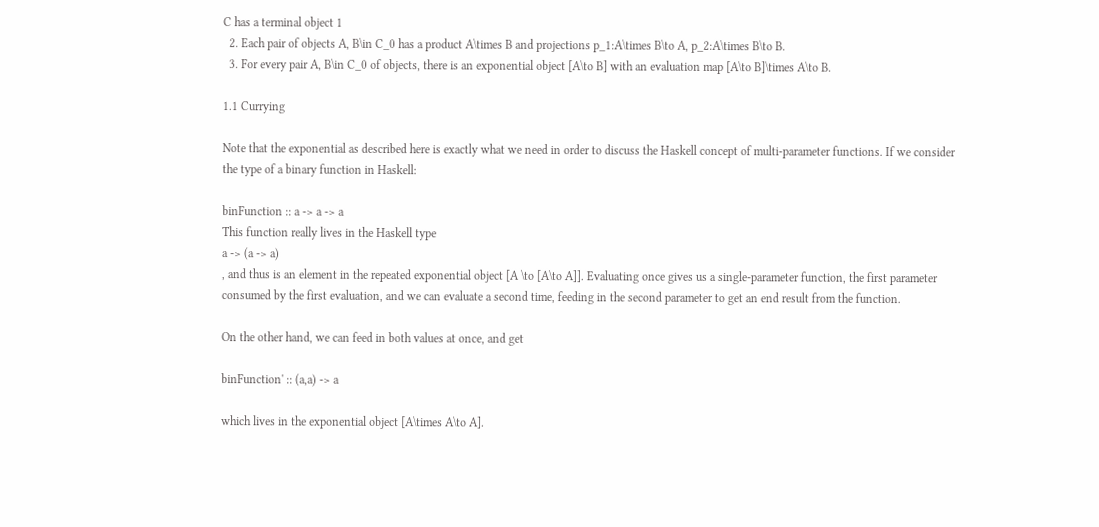C has a terminal object 1
  2. Each pair of objects A, B\in C_0 has a product A\times B and projections p_1:A\times B\to A, p_2:A\times B\to B.
  3. For every pair A, B\in C_0 of objects, there is an exponential object [A\to B] with an evaluation map [A\to B]\times A\to B.

1.1 Currying

Note that the exponential as described here is exactly what we need in order to discuss the Haskell concept of multi-parameter functions. If we consider the type of a binary function in Haskell:

binFunction :: a -> a -> a
This function really lives in the Haskell type
a -> (a -> a)
, and thus is an element in the repeated exponential object [A \to [A\to A]]. Evaluating once gives us a single-parameter function, the first parameter consumed by the first evaluation, and we can evaluate a second time, feeding in the second parameter to get an end result from the function.

On the other hand, we can feed in both values at once, and get

binFunction' :: (a,a) -> a

which lives in the exponential object [A\times A\to A].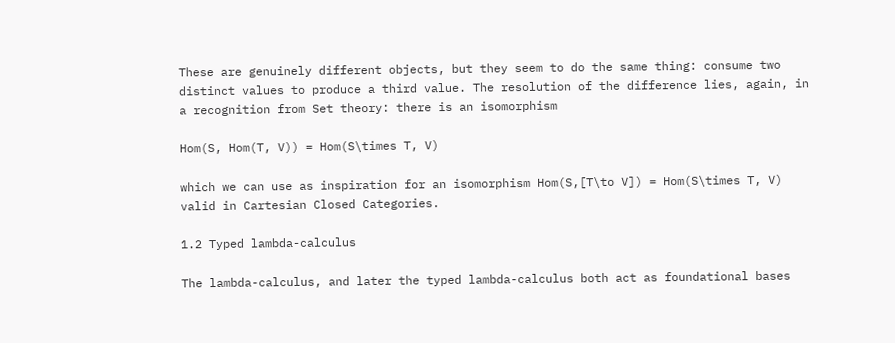These are genuinely different objects, but they seem to do the same thing: consume two distinct values to produce a third value. The resolution of the difference lies, again, in a recognition from Set theory: there is an isomorphism

Hom(S, Hom(T, V)) = Hom(S\times T, V)

which we can use as inspiration for an isomorphism Hom(S,[T\to V]) = Hom(S\times T, V) valid in Cartesian Closed Categories.

1.2 Typed lambda-calculus

The lambda-calculus, and later the typed lambda-calculus both act as foundational bases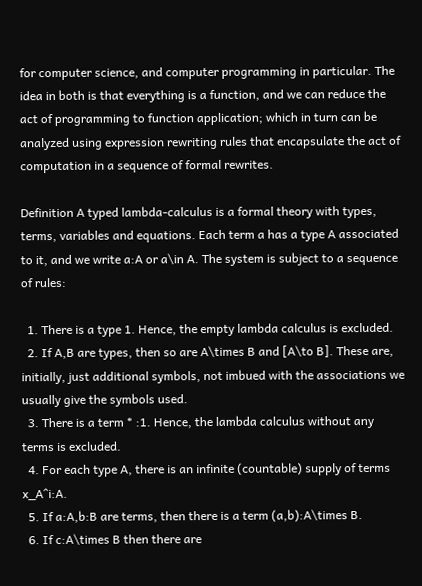for computer science, and computer programming in particular. The idea in both is that everything is a function, and we can reduce the act of programming to function application; which in turn can be analyzed using expression rewriting rules that encapsulate the act of computation in a sequence of formal rewrites.

Definition A typed lambda-calculus is a formal theory with types, terms, variables and equations. Each term a has a type A associated to it, and we write a:A or a\in A. The system is subject to a sequence of rules:

  1. There is a type 1. Hence, the empty lambda calculus is excluded.
  2. If A,B are types, then so are A\times B and [A\to B]. These are, initially, just additional symbols, not imbued with the associations we usually give the symbols used.
  3. There is a term * :1. Hence, the lambda calculus without any terms is excluded.
  4. For each type A, there is an infinite (countable) supply of terms x_A^i:A.
  5. If a:A,b:B are terms, then there is a term (a,b):A\times B.
  6. If c:A\times B then there are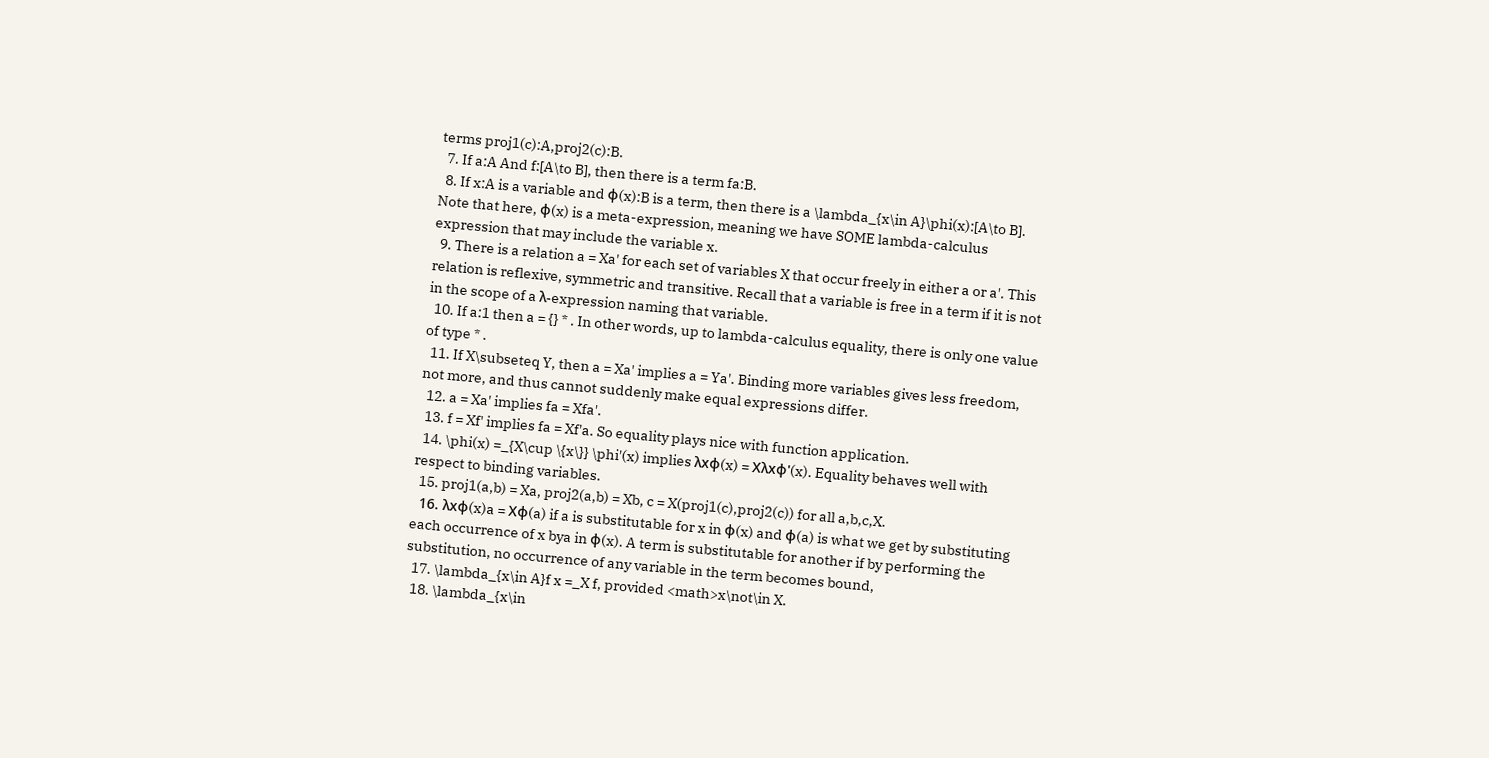terms proj1(c):A,proj2(c):B.
  7. If a:A And f:[A\to B], then there is a term fa:B.
  8. If x:A is a variable and φ(x):B is a term, then there is a \lambda_{x\in A}\phi(x):[A\to B]. Note that here, φ(x) is a meta-expression, meaning we have SOME lambda-calculus expression that may include the variable x.
  9. There is a relation a = Xa' for each set of variables X that occur freely in either a or a'. This relation is reflexive, symmetric and transitive. Recall that a variable is free in a term if it is not in the scope of a λ-expression naming that variable.
  10. If a:1 then a = {} * . In other words, up to lambda-calculus equality, there is only one value of type * .
  11. If X\subseteq Y, then a = Xa' implies a = Ya'. Binding more variables gives less freedom, not more, and thus cannot suddenly make equal expressions differ.
  12. a = Xa' implies fa = Xfa'.
  13. f = Xf' implies fa = Xf'a. So equality plays nice with function application.
  14. \phi(x) =_{X\cup \{x\}} \phi'(x) implies λxφ(x) = Xλxφ'(x). Equality behaves well with respect to binding variables.
  15. proj1(a,b) = Xa, proj2(a,b) = Xb, c = X(proj1(c),proj2(c)) for all a,b,c,X.
  16. λxφ(x)a = Xφ(a) if a is substitutable for x in φ(x) and φ(a) is what we get by substituting each occurrence of x bya in φ(x). A term is substitutable for another if by performing the substitution, no occurrence of any variable in the term becomes bound,
  17. \lambda_{x\in A}f x =_X f, provided <math>x\not\in X.
  18. \lambda_{x\in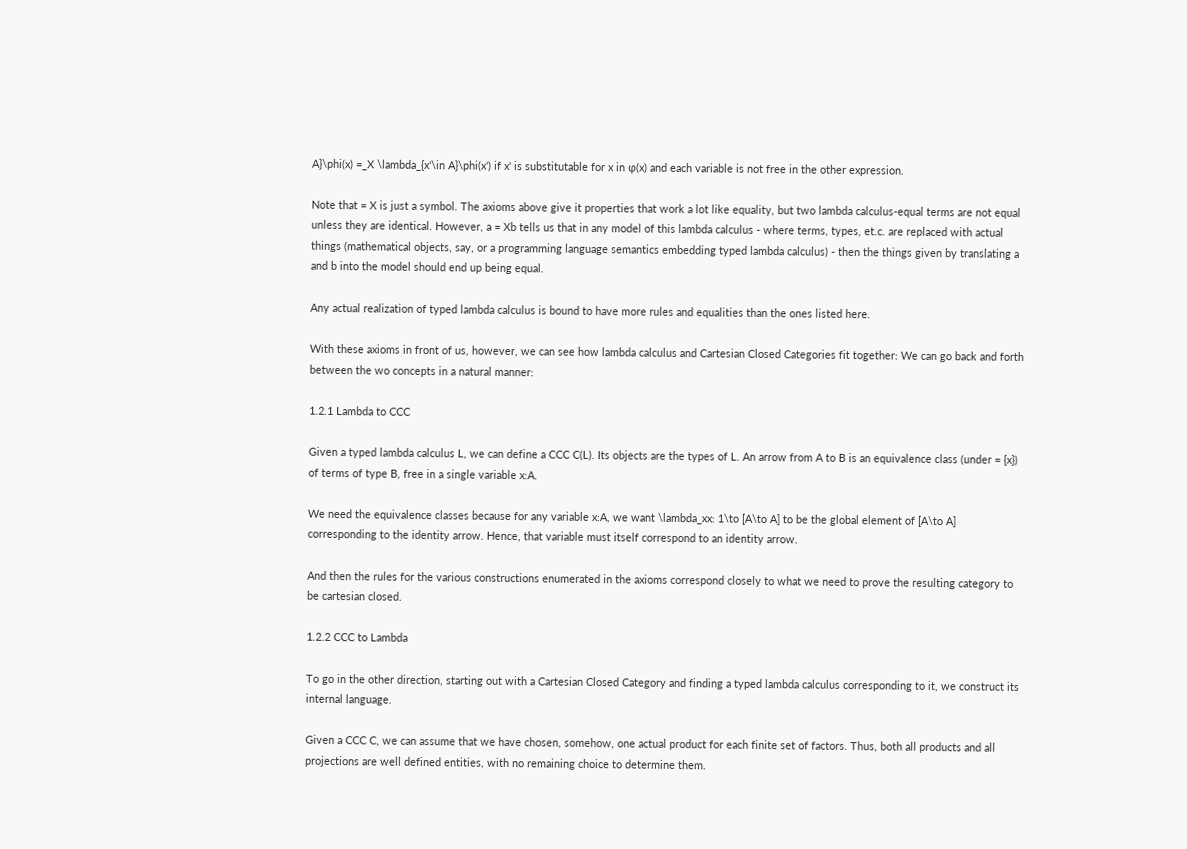A}\phi(x) =_X \lambda_{x'\in A}\phi(x') if x' is substitutable for x in φ(x) and each variable is not free in the other expression.

Note that = X is just a symbol. The axioms above give it properties that work a lot like equality, but two lambda calculus-equal terms are not equal unless they are identical. However, a = Xb tells us that in any model of this lambda calculus - where terms, types, et.c. are replaced with actual things (mathematical objects, say, or a programming language semantics embedding typed lambda calculus) - then the things given by translating a and b into the model should end up being equal.

Any actual realization of typed lambda calculus is bound to have more rules and equalities than the ones listed here.

With these axioms in front of us, however, we can see how lambda calculus and Cartesian Closed Categories fit together: We can go back and forth between the wo concepts in a natural manner:

1.2.1 Lambda to CCC

Given a typed lambda calculus L, we can define a CCC C(L). Its objects are the types of L. An arrow from A to B is an equivalence class (under = {x}) of terms of type B, free in a single variable x:A.

We need the equivalence classes because for any variable x:A, we want \lambda_xx: 1\to [A\to A] to be the global element of [A\to A] corresponding to the identity arrow. Hence, that variable must itself correspond to an identity arrow.

And then the rules for the various constructions enumerated in the axioms correspond closely to what we need to prove the resulting category to be cartesian closed.

1.2.2 CCC to Lambda

To go in the other direction, starting out with a Cartesian Closed Category and finding a typed lambda calculus corresponding to it, we construct its internal language.

Given a CCC C, we can assume that we have chosen, somehow, one actual product for each finite set of factors. Thus, both all products and all projections are well defined entities, with no remaining choice to determine them.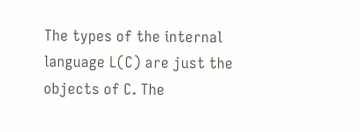The types of the internal language L(C) are just the objects of C. The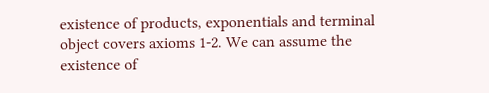existence of products, exponentials and terminal object covers axioms 1-2. We can assume the existence of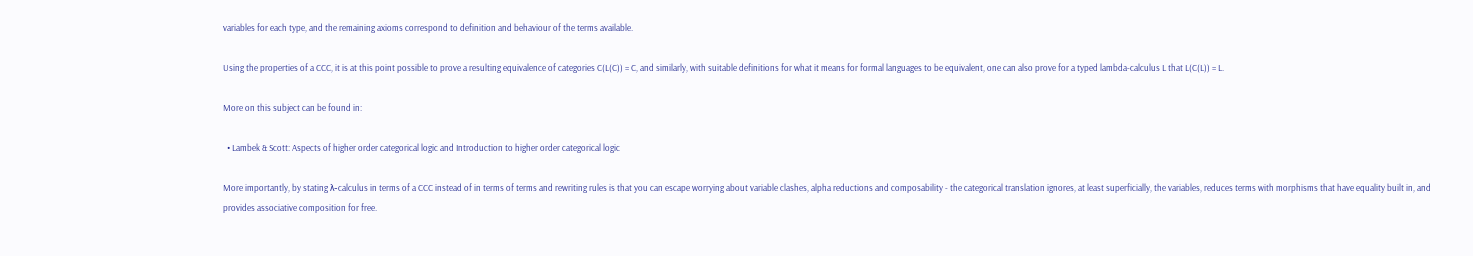variables for each type, and the remaining axioms correspond to definition and behaviour of the terms available.

Using the properties of a CCC, it is at this point possible to prove a resulting equivalence of categories C(L(C)) = C, and similarly, with suitable definitions for what it means for formal languages to be equivalent, one can also prove for a typed lambda-calculus L that L(C(L)) = L.

More on this subject can be found in:

  • Lambek & Scott: Aspects of higher order categorical logic and Introduction to higher order categorical logic

More importantly, by stating λ-calculus in terms of a CCC instead of in terms of terms and rewriting rules is that you can escape worrying about variable clashes, alpha reductions and composability - the categorical translation ignores, at least superficially, the variables, reduces terms with morphisms that have equality built in, and provides associative composition for free.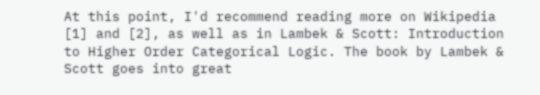At this point, I'd recommend reading more on Wikipedia [1] and [2], as well as in Lambek & Scott: Introduction to Higher Order Categorical Logic. The book by Lambek & Scott goes into great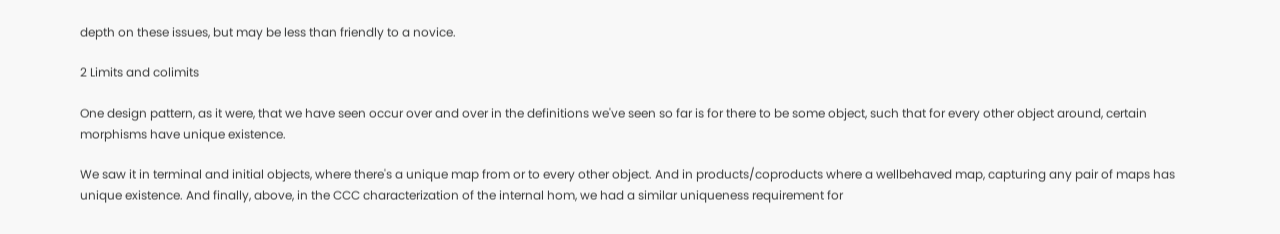depth on these issues, but may be less than friendly to a novice.

2 Limits and colimits

One design pattern, as it were, that we have seen occur over and over in the definitions we've seen so far is for there to be some object, such that for every other object around, certain morphisms have unique existence.

We saw it in terminal and initial objects, where there's a unique map from or to every other object. And in products/coproducts where a wellbehaved map, capturing any pair of maps has unique existence. And finally, above, in the CCC characterization of the internal hom, we had a similar uniqueness requirement for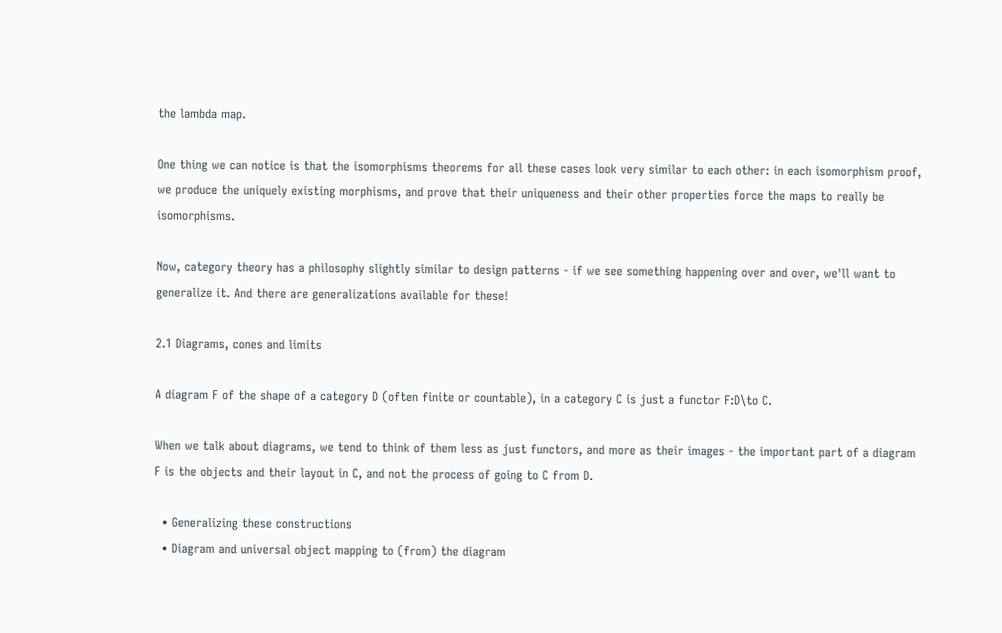the lambda map.

One thing we can notice is that the isomorphisms theorems for all these cases look very similar to each other: in each isomorphism proof, we produce the uniquely existing morphisms, and prove that their uniqueness and their other properties force the maps to really be isomorphisms.

Now, category theory has a philosophy slightly similar to design patterns - if we see something happening over and over, we'll want to generalize it. And there are generalizations available for these!

2.1 Diagrams, cones and limits

A diagram F of the shape of a category D (often finite or countable), in a category C is just a functor F:D\to C.

When we talk about diagrams, we tend to think of them less as just functors, and more as their images - the important part of a diagram F is the objects and their layout in C, and not the process of going to C from D.

  • Generalizing these constructions
  • Diagram and universal object mapping to (from) the diagram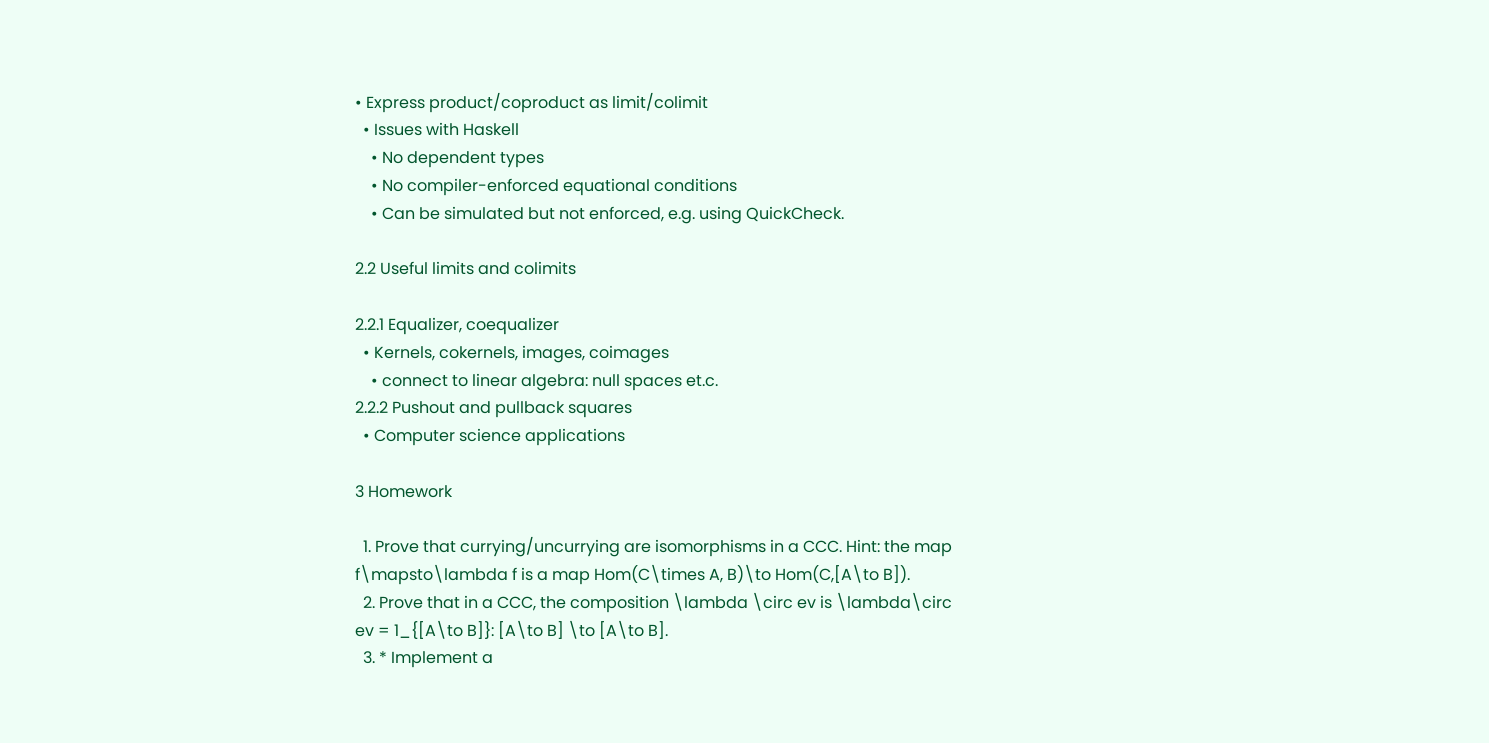• Express product/coproduct as limit/colimit
  • Issues with Haskell
    • No dependent types
    • No compiler-enforced equational conditions
    • Can be simulated but not enforced, e.g. using QuickCheck.

2.2 Useful limits and colimits

2.2.1 Equalizer, coequalizer
  • Kernels, cokernels, images, coimages
    • connect to linear algebra: null spaces et.c.
2.2.2 Pushout and pullback squares
  • Computer science applications

3 Homework

  1. Prove that currying/uncurrying are isomorphisms in a CCC. Hint: the map f\mapsto\lambda f is a map Hom(C\times A, B)\to Hom(C,[A\to B]).
  2. Prove that in a CCC, the composition \lambda \circ ev is \lambda\circ ev = 1_{[A\to B]}: [A\to B] \to [A\to B].
  3. * Implement a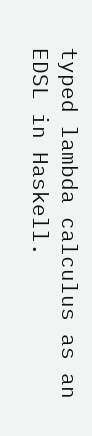typed lambda calculus as an EDSL in Haskell.